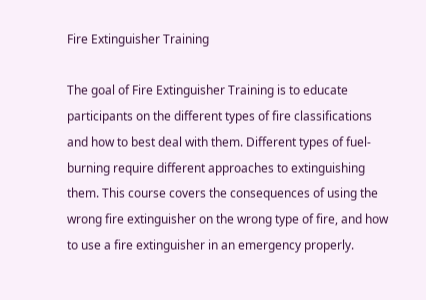Fire Extinguisher Training

The goal of Fire Extinguisher Training is to educate participants on the different types of fire classifications and how to best deal with them. Different types of fuel-burning require different approaches to extinguishing them. This course covers the consequences of using the wrong fire extinguisher on the wrong type of fire, and how to use a fire extinguisher in an emergency properly.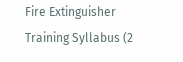Fire Extinguisher Training Syllabus (2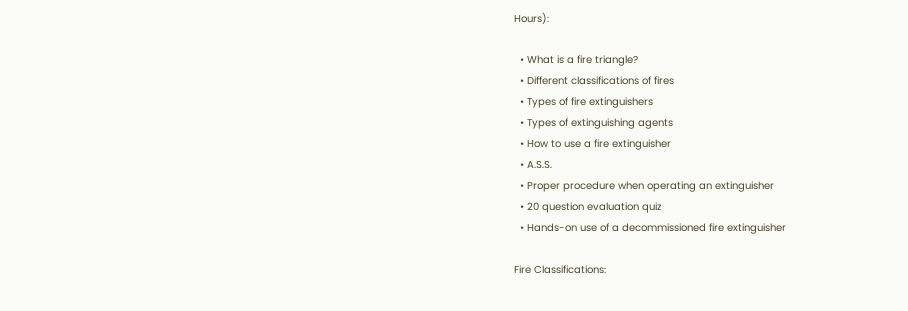Hours):

  • What is a fire triangle?
  • Different classifications of fires
  • Types of fire extinguishers
  • Types of extinguishing agents
  • How to use a fire extinguisher
  • A.S.S.
  • Proper procedure when operating an extinguisher
  • 20 question evaluation quiz
  • Hands-on use of a decommissioned fire extinguisher

Fire Classifications: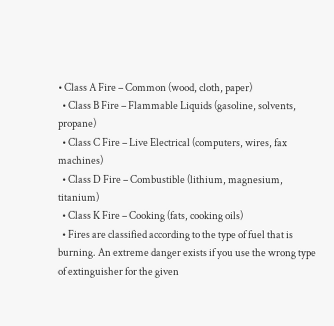• Class A Fire – Common (wood, cloth, paper)
  • Class B Fire – Flammable Liquids (gasoline, solvents, propane)
  • Class C Fire – Live Electrical (computers, wires, fax machines)
  • Class D Fire – Combustible (lithium, magnesium, titanium)
  • Class K Fire – Cooking (fats, cooking oils)
  • Fires are classified according to the type of fuel that is burning. An extreme danger exists if you use the wrong type of extinguisher for the given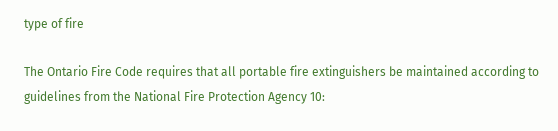type of fire

The Ontario Fire Code requires that all portable fire extinguishers be maintained according to guidelines from the National Fire Protection Agency 10: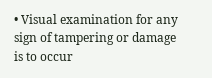• Visual examination for any sign of tampering or damage is to occur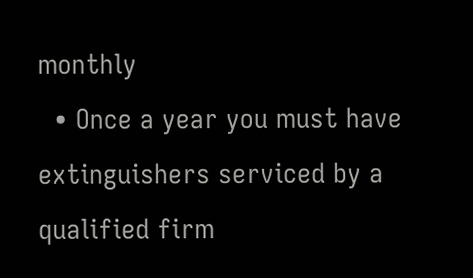monthly
  • Once a year you must have extinguishers serviced by a qualified firm